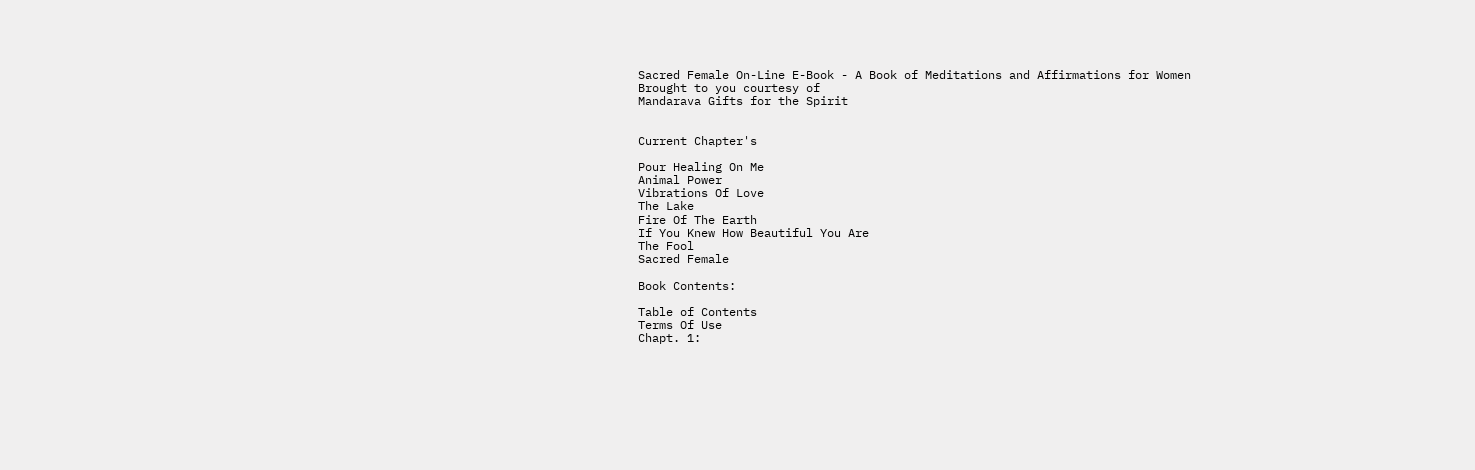Sacred Female On-Line E-Book - A Book of Meditations and Affirmations for Women
Brought to you courtesy of
Mandarava Gifts for the Spirit


Current Chapter's

Pour Healing On Me
Animal Power
Vibrations Of Love
The Lake
Fire Of The Earth
If You Knew How Beautiful You Are
The Fool
Sacred Female

Book Contents:

Table of Contents
Terms Of Use
Chapt. 1: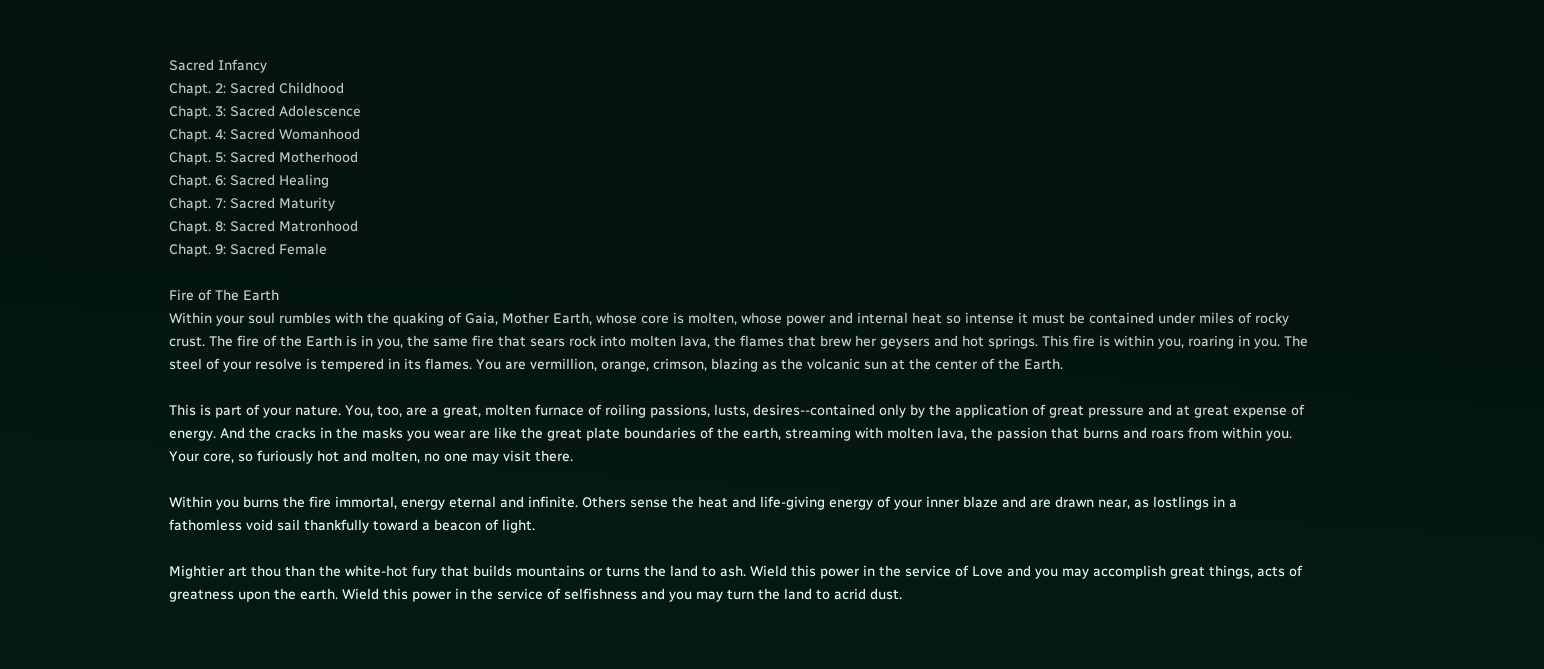Sacred Infancy
Chapt. 2: Sacred Childhood
Chapt. 3: Sacred Adolescence
Chapt. 4: Sacred Womanhood
Chapt. 5: Sacred Motherhood
Chapt. 6: Sacred Healing
Chapt. 7: Sacred Maturity
Chapt. 8: Sacred Matronhood
Chapt. 9: Sacred Female

Fire of The Earth
Within your soul rumbles with the quaking of Gaia, Mother Earth, whose core is molten, whose power and internal heat so intense it must be contained under miles of rocky crust. The fire of the Earth is in you, the same fire that sears rock into molten lava, the flames that brew her geysers and hot springs. This fire is within you, roaring in you. The steel of your resolve is tempered in its flames. You are vermillion, orange, crimson, blazing as the volcanic sun at the center of the Earth.

This is part of your nature. You, too, are a great, molten furnace of roiling passions, lusts, desires--contained only by the application of great pressure and at great expense of energy. And the cracks in the masks you wear are like the great plate boundaries of the earth, streaming with molten lava, the passion that burns and roars from within you. Your core, so furiously hot and molten, no one may visit there.

Within you burns the fire immortal, energy eternal and infinite. Others sense the heat and life-giving energy of your inner blaze and are drawn near, as lostlings in a fathomless void sail thankfully toward a beacon of light.

Mightier art thou than the white-hot fury that builds mountains or turns the land to ash. Wield this power in the service of Love and you may accomplish great things, acts of greatness upon the earth. Wield this power in the service of selfishness and you may turn the land to acrid dust.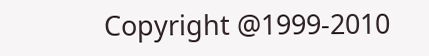Copyright @1999-2010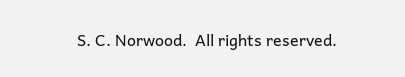S. C. Norwood.  All rights reserved.